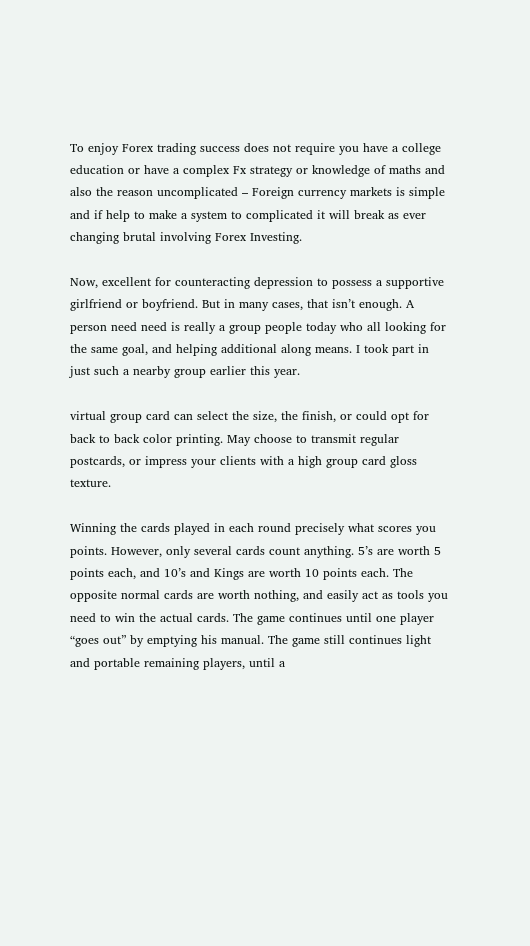To enjoy Forex trading success does not require you have a college education or have a complex Fx strategy or knowledge of maths and also the reason uncomplicated – Foreign currency markets is simple and if help to make a system to complicated it will break as ever changing brutal involving Forex Investing.

Now, excellent for counteracting depression to possess a supportive girlfriend or boyfriend. But in many cases, that isn’t enough. A person need need is really a group people today who all looking for the same goal, and helping additional along means. I took part in just such a nearby group earlier this year.

virtual group card can select the size, the finish, or could opt for back to back color printing. May choose to transmit regular postcards, or impress your clients with a high group card gloss texture.

Winning the cards played in each round precisely what scores you points. However, only several cards count anything. 5’s are worth 5 points each, and 10’s and Kings are worth 10 points each. The opposite normal cards are worth nothing, and easily act as tools you need to win the actual cards. The game continues until one player “goes out” by emptying his manual. The game still continues light and portable remaining players, until a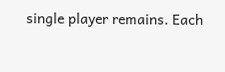single player remains. Each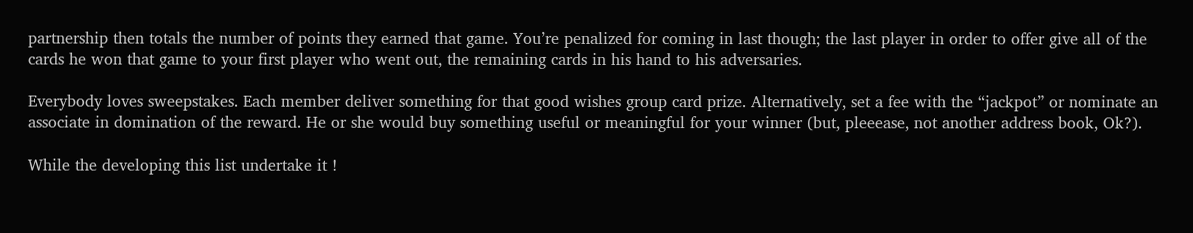partnership then totals the number of points they earned that game. You’re penalized for coming in last though; the last player in order to offer give all of the cards he won that game to your first player who went out, the remaining cards in his hand to his adversaries.

Everybody loves sweepstakes. Each member deliver something for that good wishes group card prize. Alternatively, set a fee with the “jackpot” or nominate an associate in domination of the reward. He or she would buy something useful or meaningful for your winner (but, pleeease, not another address book, Ok?).

While the developing this list undertake it !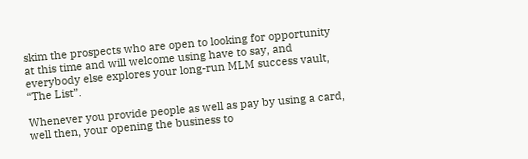skim the prospects who are open to looking for opportunity at this time and will welcome using have to say, and everybody else explores your long-run MLM success vault, “The List”.

Whenever you provide people as well as pay by using a card, well then, your opening the business to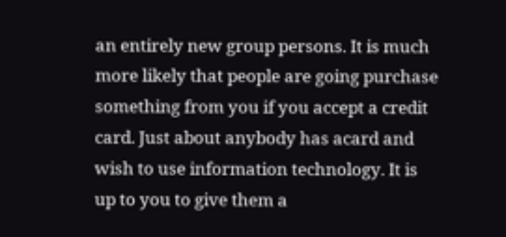an entirely new group persons. It is much more likely that people are going purchase something from you if you accept a credit card. Just about anybody has acard and wish to use information technology. It is up to you to give them a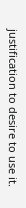justification to desire to use it.